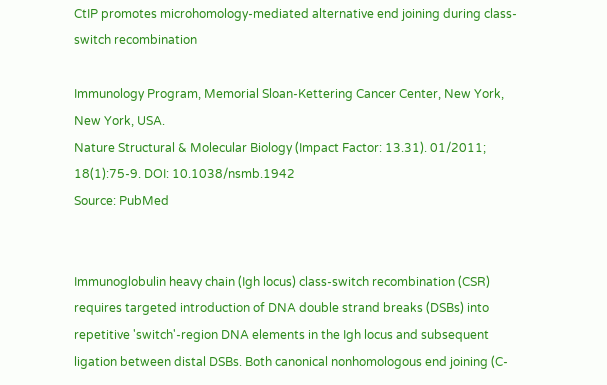CtIP promotes microhomology-mediated alternative end joining during class-switch recombination

Immunology Program, Memorial Sloan-Kettering Cancer Center, New York, New York, USA.
Nature Structural & Molecular Biology (Impact Factor: 13.31). 01/2011; 18(1):75-9. DOI: 10.1038/nsmb.1942
Source: PubMed


Immunoglobulin heavy chain (Igh locus) class-switch recombination (CSR) requires targeted introduction of DNA double strand breaks (DSBs) into repetitive 'switch'-region DNA elements in the Igh locus and subsequent ligation between distal DSBs. Both canonical nonhomologous end joining (C-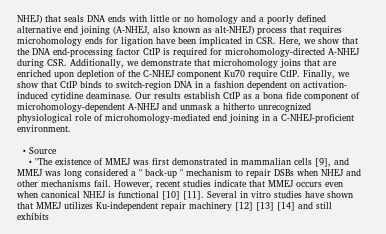NHEJ) that seals DNA ends with little or no homology and a poorly defined alternative end joining (A-NHEJ, also known as alt-NHEJ) process that requires microhomology ends for ligation have been implicated in CSR. Here, we show that the DNA end-processing factor CtIP is required for microhomology-directed A-NHEJ during CSR. Additionally, we demonstrate that microhomology joins that are enriched upon depletion of the C-NHEJ component Ku70 require CtIP. Finally, we show that CtIP binds to switch-region DNA in a fashion dependent on activation-induced cytidine deaminase. Our results establish CtIP as a bona fide component of microhomology-dependent A-NHEJ and unmask a hitherto unrecognized physiological role of microhomology-mediated end joining in a C-NHEJ-proficient environment.

  • Source
    • "The existence of MMEJ was first demonstrated in mammalian cells [9], and MMEJ was long considered a " back-up " mechanism to repair DSBs when NHEJ and other mechanisms fail. However, recent studies indicate that MMEJ occurs even when canonical NHEJ is functional [10] [11]. Several in vitro studies have shown that MMEJ utilizes Ku-independent repair machinery [12] [13] [14] and still exhibits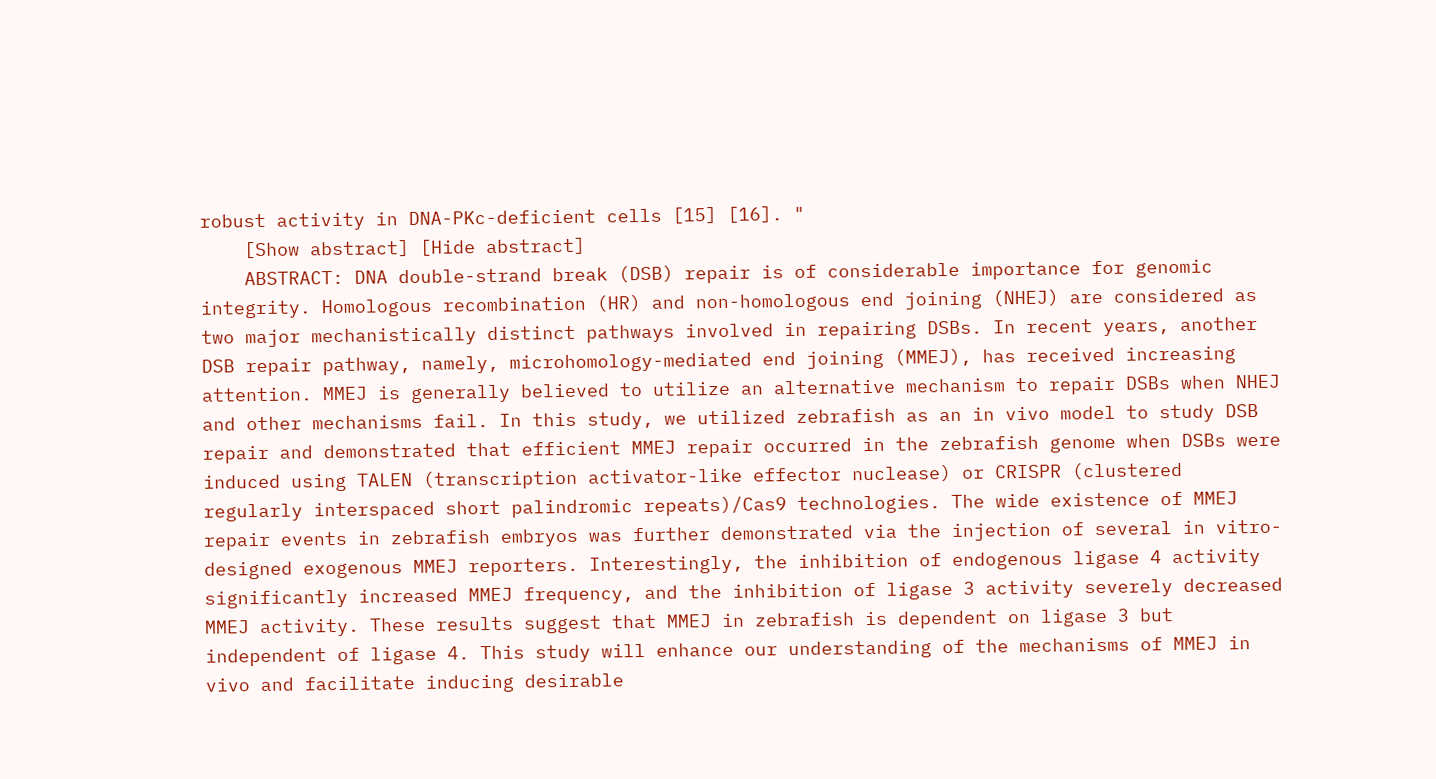robust activity in DNA-PKc-deficient cells [15] [16]. "
    [Show abstract] [Hide abstract]
    ABSTRACT: DNA double-strand break (DSB) repair is of considerable importance for genomic integrity. Homologous recombination (HR) and non-homologous end joining (NHEJ) are considered as two major mechanistically distinct pathways involved in repairing DSBs. In recent years, another DSB repair pathway, namely, microhomology-mediated end joining (MMEJ), has received increasing attention. MMEJ is generally believed to utilize an alternative mechanism to repair DSBs when NHEJ and other mechanisms fail. In this study, we utilized zebrafish as an in vivo model to study DSB repair and demonstrated that efficient MMEJ repair occurred in the zebrafish genome when DSBs were induced using TALEN (transcription activator-like effector nuclease) or CRISPR (clustered regularly interspaced short palindromic repeats)/Cas9 technologies. The wide existence of MMEJ repair events in zebrafish embryos was further demonstrated via the injection of several in vitro-designed exogenous MMEJ reporters. Interestingly, the inhibition of endogenous ligase 4 activity significantly increased MMEJ frequency, and the inhibition of ligase 3 activity severely decreased MMEJ activity. These results suggest that MMEJ in zebrafish is dependent on ligase 3 but independent of ligase 4. This study will enhance our understanding of the mechanisms of MMEJ in vivo and facilitate inducing desirable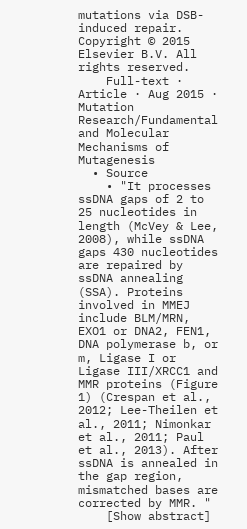mutations via DSB-induced repair. Copyright © 2015 Elsevier B.V. All rights reserved.
    Full-text · Article · Aug 2015 · Mutation Research/Fundamental and Molecular Mechanisms of Mutagenesis
  • Source
    • "It processes ssDNA gaps of 2 to 25 nucleotides in length (McVey & Lee, 2008), while ssDNA gaps 430 nucleotides are repaired by ssDNA annealing (SSA). Proteins involved in MMEJ include BLM/MRN, EXO1 or DNA2, FEN1, DNA polymerase b, or m, Ligase I or Ligase III/XRCC1 and MMR proteins (Figure 1) (Crespan et al., 2012; Lee-Theilen et al., 2011; Nimonkar et al., 2011; Paul et al., 2013). After ssDNA is annealed in the gap region, mismatched bases are corrected by MMR. "
    [Show abstract]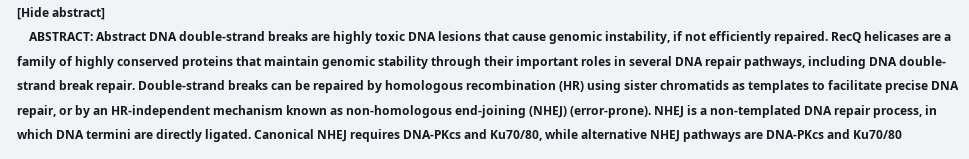[Hide abstract]
    ABSTRACT: Abstract DNA double-strand breaks are highly toxic DNA lesions that cause genomic instability, if not efficiently repaired. RecQ helicases are a family of highly conserved proteins that maintain genomic stability through their important roles in several DNA repair pathways, including DNA double-strand break repair. Double-strand breaks can be repaired by homologous recombination (HR) using sister chromatids as templates to facilitate precise DNA repair, or by an HR-independent mechanism known as non-homologous end-joining (NHEJ) (error-prone). NHEJ is a non-templated DNA repair process, in which DNA termini are directly ligated. Canonical NHEJ requires DNA-PKcs and Ku70/80, while alternative NHEJ pathways are DNA-PKcs and Ku70/80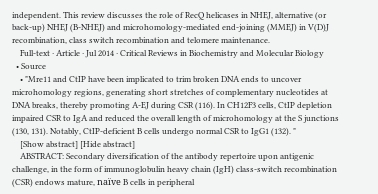independent. This review discusses the role of RecQ helicases in NHEJ, alternative (or back-up) NHEJ (B-NHEJ) and microhomology-mediated end-joining (MMEJ) in V(D)J recombination, class switch recombination and telomere maintenance.
    Full-text · Article · Jul 2014 · Critical Reviews in Biochemistry and Molecular Biology
  • Source
    • "Mre11 and CtIP have been implicated to trim broken DNA ends to uncover microhomology regions, generating short stretches of complementary nucleotides at DNA breaks, thereby promoting A-EJ during CSR (116). In CH12F3 cells, CtIP depletion impaired CSR to IgA and reduced the overall length of microhomology at the S junctions (130, 131). Notably, CtIP-deficient B cells undergo normal CSR to IgG1 (132). "
    [Show abstract] [Hide abstract]
    ABSTRACT: Secondary diversification of the antibody repertoire upon antigenic challenge, in the form of immunoglobulin heavy chain (IgH) class-switch recombination (CSR) endows mature, naïve B cells in peripheral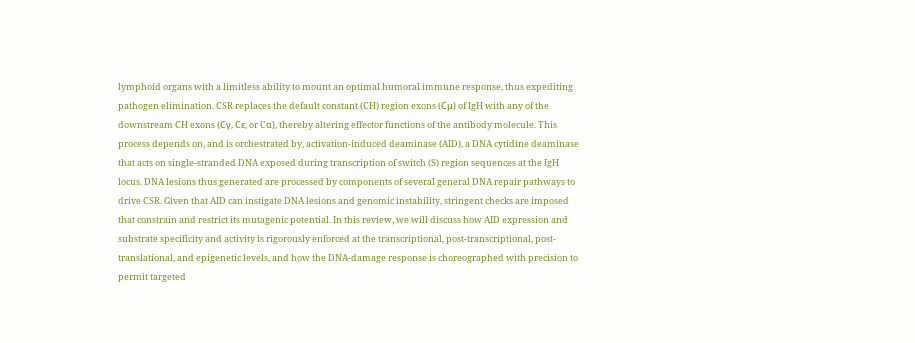lymphoid organs with a limitless ability to mount an optimal humoral immune response, thus expediting pathogen elimination. CSR replaces the default constant (CH) region exons (Cμ) of IgH with any of the downstream CH exons (Cγ, Cε, or Cα), thereby altering effector functions of the antibody molecule. This process depends on, and is orchestrated by, activation-induced deaminase (AID), a DNA cytidine deaminase that acts on single-stranded DNA exposed during transcription of switch (S) region sequences at the IgH locus. DNA lesions thus generated are processed by components of several general DNA repair pathways to drive CSR. Given that AID can instigate DNA lesions and genomic instability, stringent checks are imposed that constrain and restrict its mutagenic potential. In this review, we will discuss how AID expression and substrate specificity and activity is rigorously enforced at the transcriptional, post-transcriptional, post-translational, and epigenetic levels, and how the DNA-damage response is choreographed with precision to permit targeted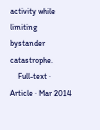activity while limiting bystander catastrophe.
    Full-text · Article · Mar 2014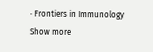· Frontiers in Immunology
Show more